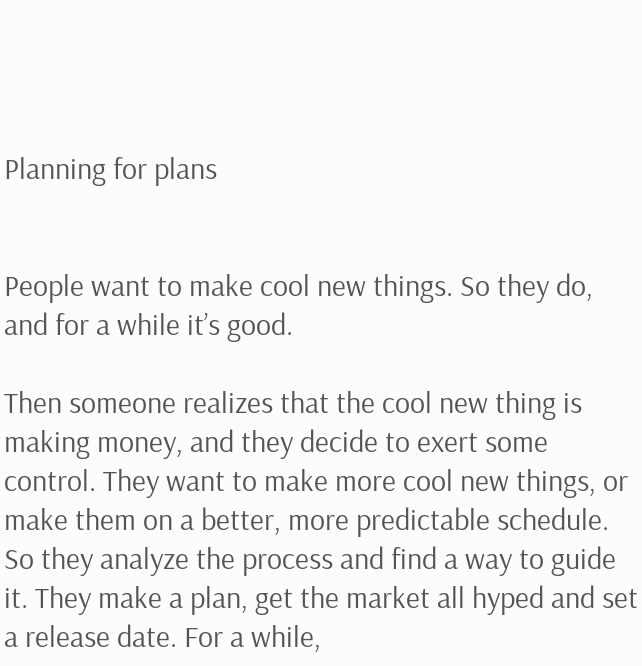Planning for plans


People want to make cool new things. So they do, and for a while it’s good.

Then someone realizes that the cool new thing is making money, and they decide to exert some control. They want to make more cool new things, or make them on a better, more predictable schedule. So they analyze the process and find a way to guide it. They make a plan, get the market all hyped and set a release date. For a while,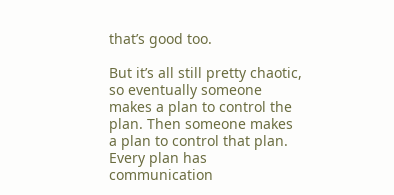that’s good too.

But it’s all still pretty chaotic, so eventually someone makes a plan to control the plan. Then someone makes a plan to control that plan. Every plan has communication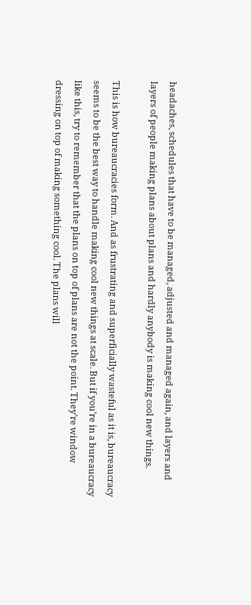headaches, schedules that have to be managed, adjusted and managed again, and layers and layers of people making plans about plans and hardly anybody is making cool new things.

This is how bureaucracies form. And as frustrating and superficially wasteful as it is, bureaucracy seems to be the best way to handle making cool new things at scale. But if you’re in a bureaucracy like this, try to remember that the plans on top of plans are not the point. They’re window dressing on top of making something cool. The plans will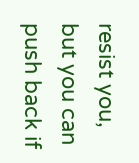resist you, but you can push back if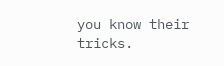you know their tricks.